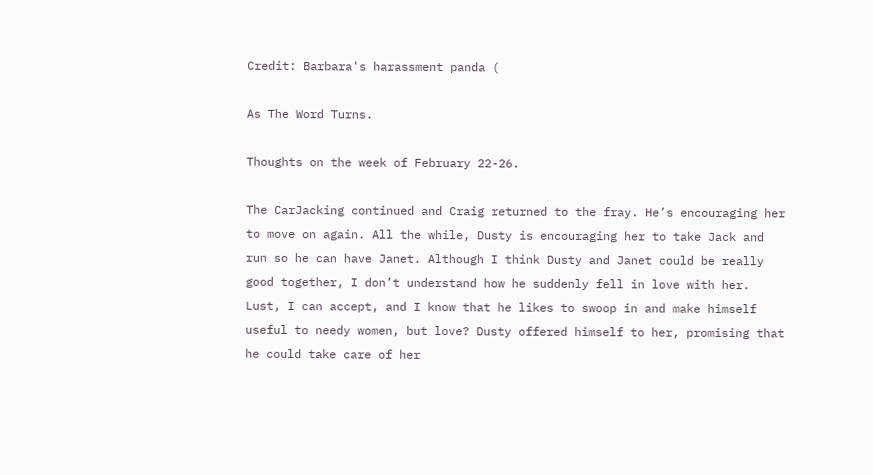Credit: Barbara's harassment panda (

As The Word Turns.

Thoughts on the week of February 22-26.

The CarJacking continued and Craig returned to the fray. He’s encouraging her to move on again. All the while, Dusty is encouraging her to take Jack and run so he can have Janet. Although I think Dusty and Janet could be really good together, I don’t understand how he suddenly fell in love with her. Lust, I can accept, and I know that he likes to swoop in and make himself useful to needy women, but love? Dusty offered himself to her, promising that he could take care of her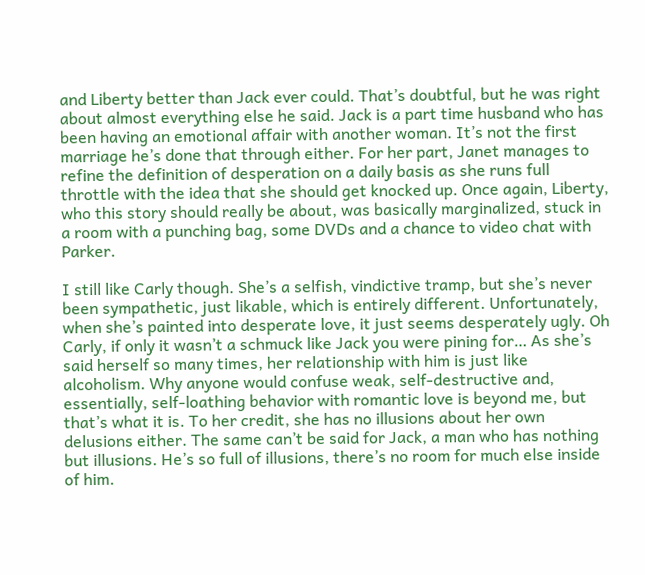and Liberty better than Jack ever could. That’s doubtful, but he was right about almost everything else he said. Jack is a part time husband who has been having an emotional affair with another woman. It’s not the first marriage he’s done that through either. For her part, Janet manages to refine the definition of desperation on a daily basis as she runs full throttle with the idea that she should get knocked up. Once again, Liberty, who this story should really be about, was basically marginalized, stuck in a room with a punching bag, some DVDs and a chance to video chat with Parker.

I still like Carly though. She’s a selfish, vindictive tramp, but she’s never been sympathetic, just likable, which is entirely different. Unfortunately, when she’s painted into desperate love, it just seems desperately ugly. Oh Carly, if only it wasn’t a schmuck like Jack you were pining for… As she’s said herself so many times, her relationship with him is just like alcoholism. Why anyone would confuse weak, self-destructive and, essentially, self-loathing behavior with romantic love is beyond me, but that’s what it is. To her credit, she has no illusions about her own delusions either. The same can’t be said for Jack, a man who has nothing but illusions. He’s so full of illusions, there’s no room for much else inside of him.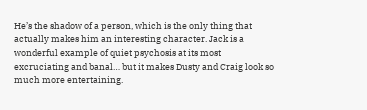He’s the shadow of a person, which is the only thing that actually makes him an interesting character. Jack is a wonderful example of quiet psychosis at its most excruciating and banal… but it makes Dusty and Craig look so much more entertaining.